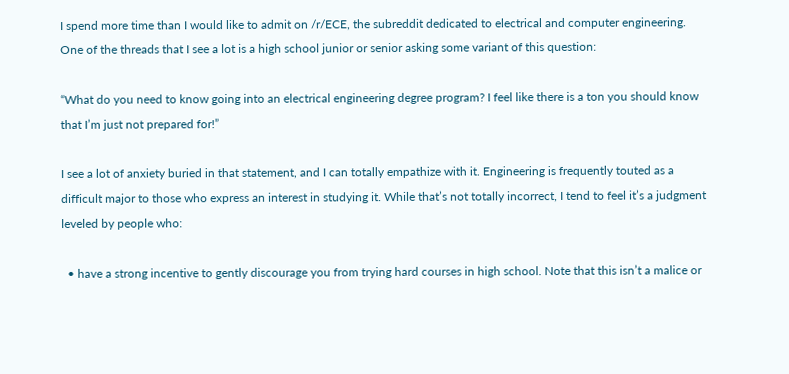I spend more time than I would like to admit on /r/ECE, the subreddit dedicated to electrical and computer engineering. One of the threads that I see a lot is a high school junior or senior asking some variant of this question:

“What do you need to know going into an electrical engineering degree program? I feel like there is a ton you should know that I’m just not prepared for!”

I see a lot of anxiety buried in that statement, and I can totally empathize with it. Engineering is frequently touted as a difficult major to those who express an interest in studying it. While that’s not totally incorrect, I tend to feel it’s a judgment leveled by people who:

  • have a strong incentive to gently discourage you from trying hard courses in high school. Note that this isn’t a malice or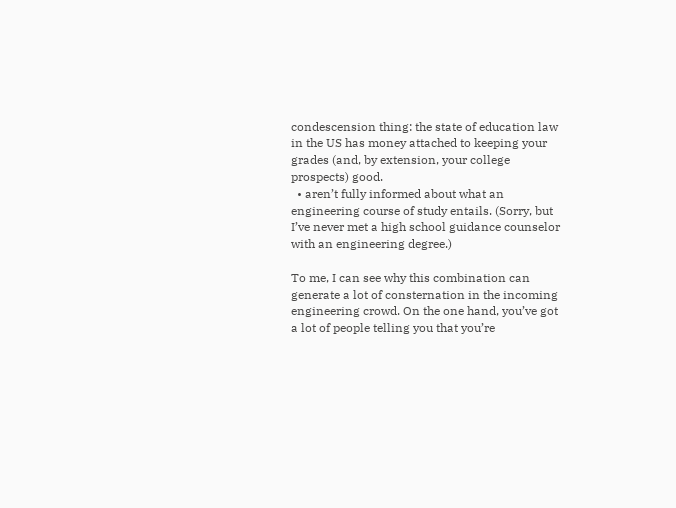condescension thing: the state of education law in the US has money attached to keeping your grades (and, by extension, your college prospects) good.
  • aren’t fully informed about what an engineering course of study entails. (Sorry, but I’ve never met a high school guidance counselor with an engineering degree.)

To me, I can see why this combination can generate a lot of consternation in the incoming engineering crowd. On the one hand, you’ve got a lot of people telling you that you’re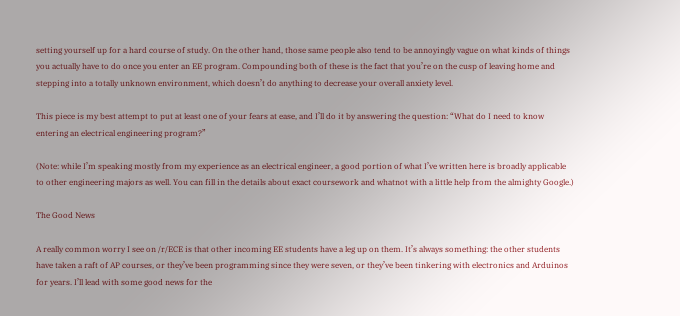setting yourself up for a hard course of study. On the other hand, those same people also tend to be annoyingly vague on what kinds of things you actually have to do once you enter an EE program. Compounding both of these is the fact that you’re on the cusp of leaving home and stepping into a totally unknown environment, which doesn’t do anything to decrease your overall anxiety level.

This piece is my best attempt to put at least one of your fears at ease, and I’ll do it by answering the question: “What do I need to know entering an electrical engineering program?”

(Note: while I’m speaking mostly from my experience as an electrical engineer, a good portion of what I’ve written here is broadly applicable to other engineering majors as well. You can fill in the details about exact coursework and whatnot with a little help from the almighty Google.)

The Good News

A really common worry I see on /r/ECE is that other incoming EE students have a leg up on them. It’s always something: the other students have taken a raft of AP courses, or they’ve been programming since they were seven, or they’ve been tinkering with electronics and Arduinos for years. I’ll lead with some good news for the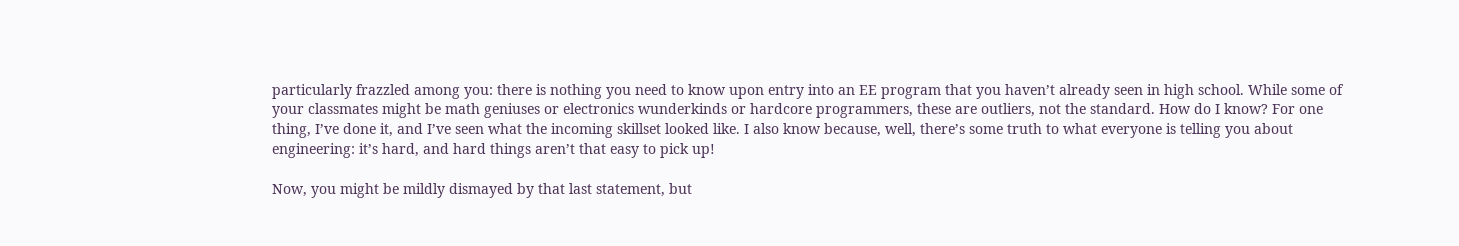particularly frazzled among you: there is nothing you need to know upon entry into an EE program that you haven’t already seen in high school. While some of your classmates might be math geniuses or electronics wunderkinds or hardcore programmers, these are outliers, not the standard. How do I know? For one thing, I’ve done it, and I’ve seen what the incoming skillset looked like. I also know because, well, there’s some truth to what everyone is telling you about engineering: it’s hard, and hard things aren’t that easy to pick up!

Now, you might be mildly dismayed by that last statement, but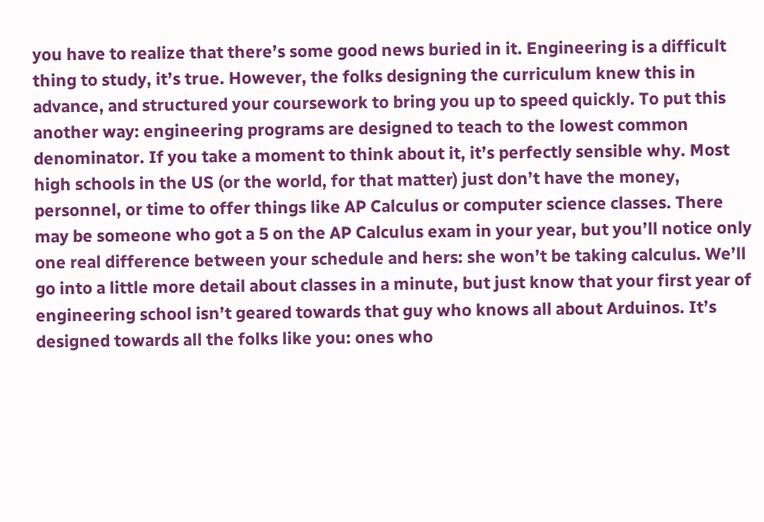you have to realize that there’s some good news buried in it. Engineering is a difficult thing to study, it’s true. However, the folks designing the curriculum knew this in advance, and structured your coursework to bring you up to speed quickly. To put this another way: engineering programs are designed to teach to the lowest common denominator. If you take a moment to think about it, it’s perfectly sensible why. Most high schools in the US (or the world, for that matter) just don’t have the money, personnel, or time to offer things like AP Calculus or computer science classes. There may be someone who got a 5 on the AP Calculus exam in your year, but you’ll notice only one real difference between your schedule and hers: she won’t be taking calculus. We’ll go into a little more detail about classes in a minute, but just know that your first year of engineering school isn’t geared towards that guy who knows all about Arduinos. It’s designed towards all the folks like you: ones who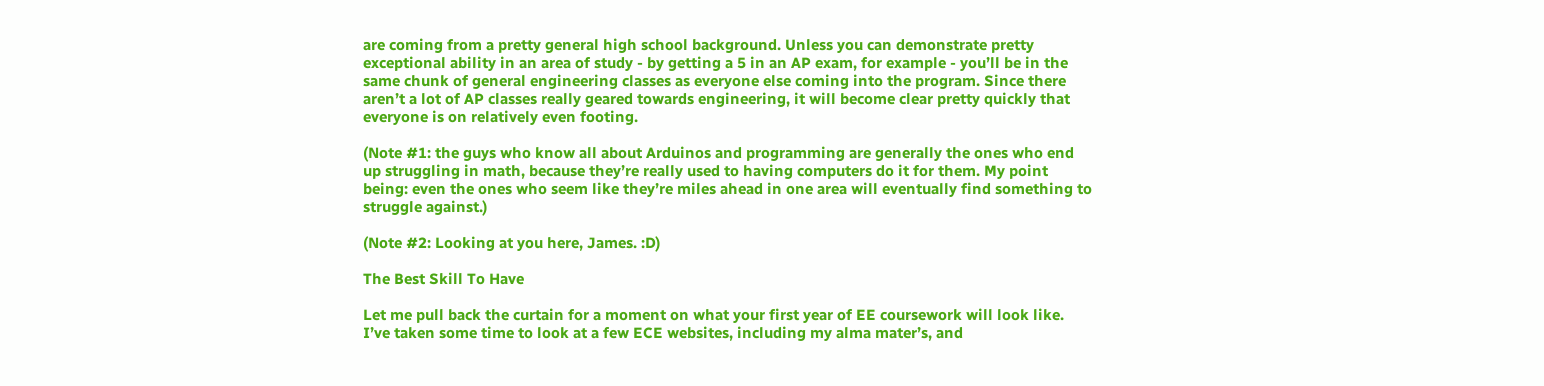are coming from a pretty general high school background. Unless you can demonstrate pretty exceptional ability in an area of study - by getting a 5 in an AP exam, for example - you’ll be in the same chunk of general engineering classes as everyone else coming into the program. Since there aren’t a lot of AP classes really geared towards engineering, it will become clear pretty quickly that everyone is on relatively even footing.

(Note #1: the guys who know all about Arduinos and programming are generally the ones who end up struggling in math, because they’re really used to having computers do it for them. My point being: even the ones who seem like they’re miles ahead in one area will eventually find something to struggle against.)

(Note #2: Looking at you here, James. :D)

The Best Skill To Have

Let me pull back the curtain for a moment on what your first year of EE coursework will look like. I’ve taken some time to look at a few ECE websites, including my alma mater’s, and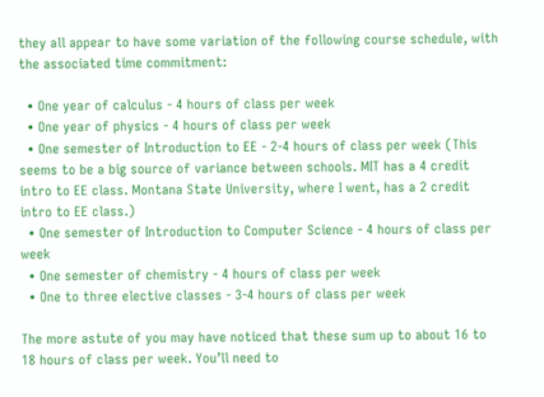they all appear to have some variation of the following course schedule, with the associated time commitment:

  • One year of calculus - 4 hours of class per week
  • One year of physics - 4 hours of class per week
  • One semester of Introduction to EE - 2-4 hours of class per week (This seems to be a big source of variance between schools. MIT has a 4 credit intro to EE class. Montana State University, where I went, has a 2 credit intro to EE class.)
  • One semester of Introduction to Computer Science - 4 hours of class per week
  • One semester of chemistry - 4 hours of class per week
  • One to three elective classes - 3-4 hours of class per week

The more astute of you may have noticed that these sum up to about 16 to 18 hours of class per week. You’ll need to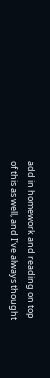add in homework and reading on top of this as well, and I’ve always thought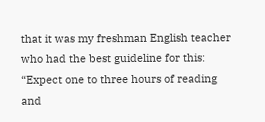that it was my freshman English teacher who had the best guideline for this: “Expect one to three hours of reading and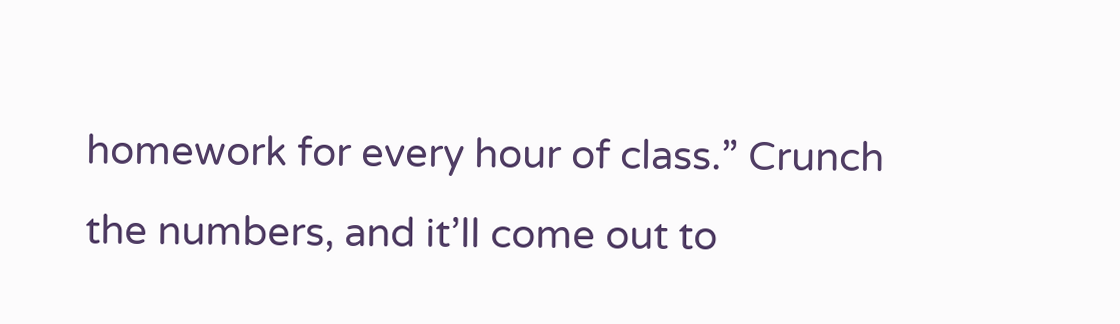homework for every hour of class.” Crunch the numbers, and it’ll come out to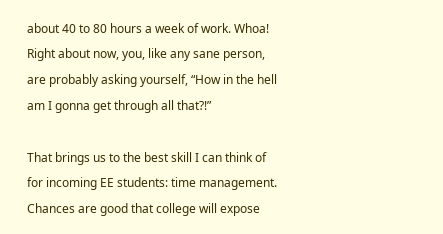about 40 to 80 hours a week of work. Whoa! Right about now, you, like any sane person, are probably asking yourself, “How in the hell am I gonna get through all that?!”

That brings us to the best skill I can think of for incoming EE students: time management. Chances are good that college will expose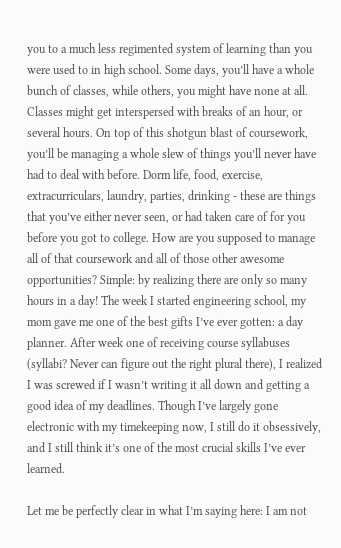you to a much less regimented system of learning than you were used to in high school. Some days, you’ll have a whole bunch of classes, while others, you might have none at all. Classes might get interspersed with breaks of an hour, or several hours. On top of this shotgun blast of coursework, you’ll be managing a whole slew of things you’ll never have had to deal with before. Dorm life, food, exercise, extracurriculars, laundry, parties, drinking - these are things that you’ve either never seen, or had taken care of for you before you got to college. How are you supposed to manage all of that coursework and all of those other awesome opportunities? Simple: by realizing there are only so many hours in a day! The week I started engineering school, my mom gave me one of the best gifts I’ve ever gotten: a day planner. After week one of receiving course syllabuses (syllabi? Never can figure out the right plural there), I realized I was screwed if I wasn’t writing it all down and getting a good idea of my deadlines. Though I’ve largely gone electronic with my timekeeping now, I still do it obsessively, and I still think it’s one of the most crucial skills I’ve ever learned.

Let me be perfectly clear in what I’m saying here: I am not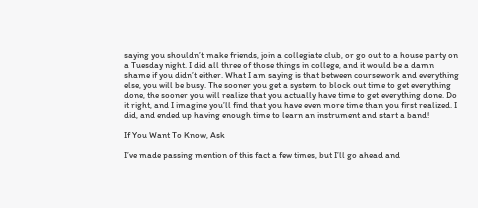saying you shouldn’t make friends, join a collegiate club, or go out to a house party on a Tuesday night. I did all three of those things in college, and it would be a damn shame if you didn’t either. What I am saying is that between coursework and everything else, you will be busy. The sooner you get a system to block out time to get everything done, the sooner you will realize that you actually have time to get everything done. Do it right, and I imagine you’ll find that you have even more time than you first realized. I did, and ended up having enough time to learn an instrument and start a band!

If You Want To Know, Ask

I’ve made passing mention of this fact a few times, but I’ll go ahead and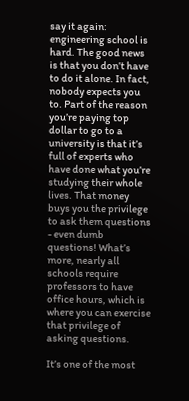say it again: engineering school is hard. The good news is that you don’t have to do it alone. In fact, nobody expects you to. Part of the reason you’re paying top dollar to go to a university is that it’s full of experts who have done what you’re studying their whole lives. That money buys you the privilege to ask them questions - even dumb questions! What’s more, nearly all schools require professors to have office hours, which is where you can exercise that privilege of asking questions.

It’s one of the most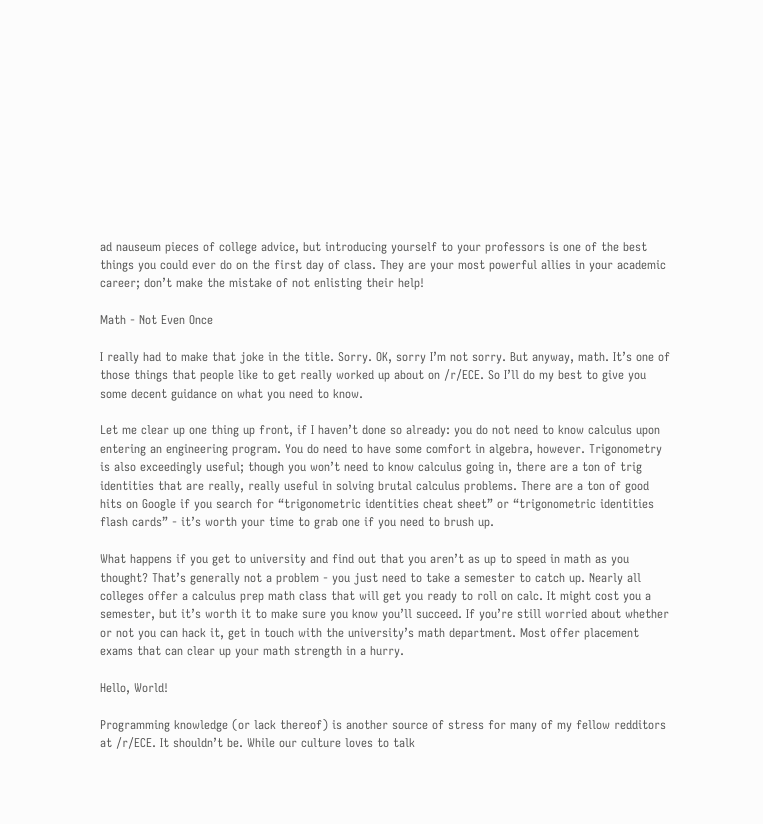ad nauseum pieces of college advice, but introducing yourself to your professors is one of the best things you could ever do on the first day of class. They are your most powerful allies in your academic career; don’t make the mistake of not enlisting their help!

Math - Not Even Once

I really had to make that joke in the title. Sorry. OK, sorry I’m not sorry. But anyway, math. It’s one of those things that people like to get really worked up about on /r/ECE. So I’ll do my best to give you some decent guidance on what you need to know.

Let me clear up one thing up front, if I haven’t done so already: you do not need to know calculus upon entering an engineering program. You do need to have some comfort in algebra, however. Trigonometry is also exceedingly useful; though you won’t need to know calculus going in, there are a ton of trig identities that are really, really useful in solving brutal calculus problems. There are a ton of good hits on Google if you search for “trigonometric identities cheat sheet” or “trigonometric identities flash cards” - it’s worth your time to grab one if you need to brush up.

What happens if you get to university and find out that you aren’t as up to speed in math as you thought? That’s generally not a problem - you just need to take a semester to catch up. Nearly all colleges offer a calculus prep math class that will get you ready to roll on calc. It might cost you a semester, but it’s worth it to make sure you know you’ll succeed. If you’re still worried about whether or not you can hack it, get in touch with the university’s math department. Most offer placement exams that can clear up your math strength in a hurry.

Hello, World!

Programming knowledge (or lack thereof) is another source of stress for many of my fellow redditors at /r/ECE. It shouldn’t be. While our culture loves to talk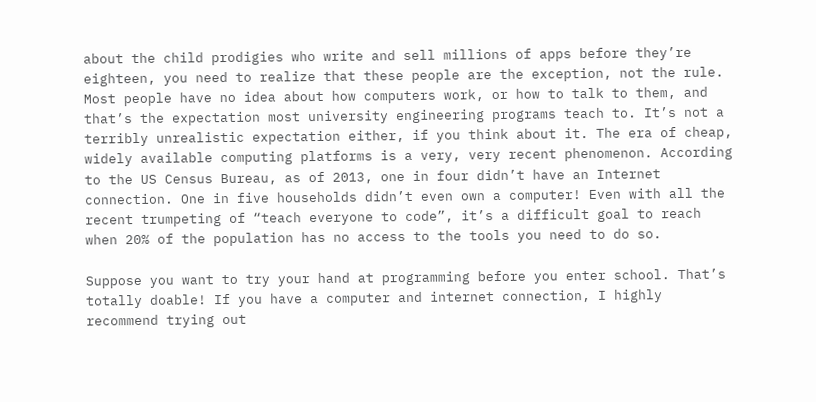about the child prodigies who write and sell millions of apps before they’re eighteen, you need to realize that these people are the exception, not the rule. Most people have no idea about how computers work, or how to talk to them, and that’s the expectation most university engineering programs teach to. It’s not a terribly unrealistic expectation either, if you think about it. The era of cheap, widely available computing platforms is a very, very recent phenomenon. According to the US Census Bureau, as of 2013, one in four didn’t have an Internet connection. One in five households didn’t even own a computer! Even with all the recent trumpeting of “teach everyone to code”, it’s a difficult goal to reach when 20% of the population has no access to the tools you need to do so.

Suppose you want to try your hand at programming before you enter school. That’s totally doable! If you have a computer and internet connection, I highly recommend trying out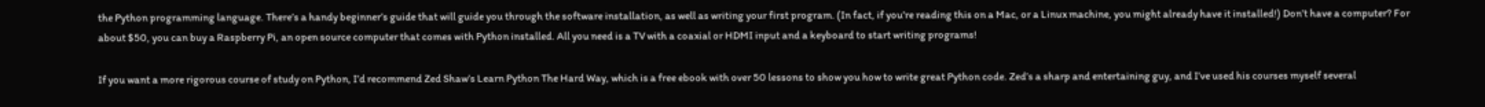the Python programming language. There’s a handy beginner’s guide that will guide you through the software installation, as well as writing your first program. (In fact, if you’re reading this on a Mac, or a Linux machine, you might already have it installed!) Don’t have a computer? For about $50, you can buy a Raspberry Pi, an open source computer that comes with Python installed. All you need is a TV with a coaxial or HDMI input and a keyboard to start writing programs!

If you want a more rigorous course of study on Python, I’d recommend Zed Shaw’s Learn Python The Hard Way, which is a free ebook with over 50 lessons to show you how to write great Python code. Zed’s a sharp and entertaining guy, and I’ve used his courses myself several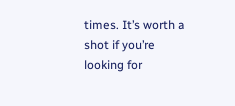times. It’s worth a shot if you’re looking for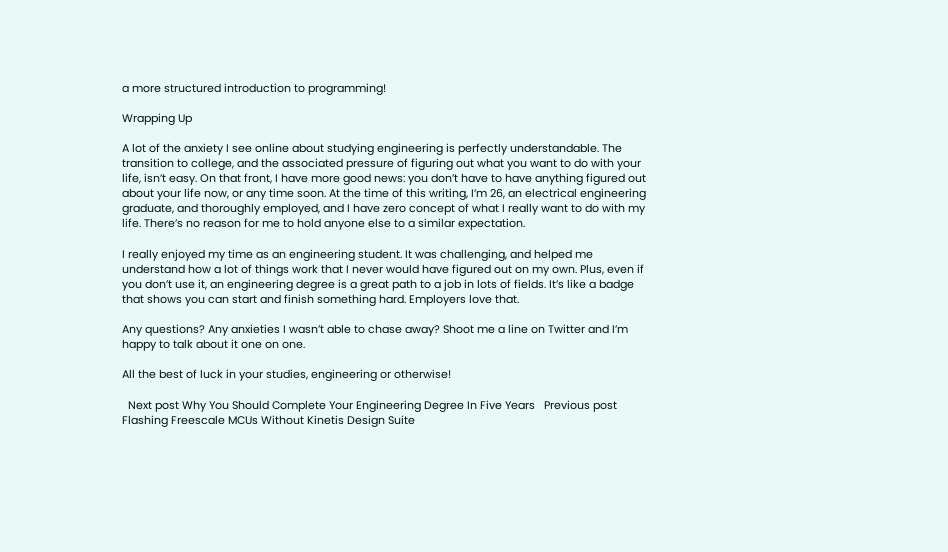a more structured introduction to programming!

Wrapping Up

A lot of the anxiety I see online about studying engineering is perfectly understandable. The transition to college, and the associated pressure of figuring out what you want to do with your life, isn’t easy. On that front, I have more good news: you don’t have to have anything figured out about your life now, or any time soon. At the time of this writing, I’m 26, an electrical engineering graduate, and thoroughly employed, and I have zero concept of what I really want to do with my life. There’s no reason for me to hold anyone else to a similar expectation.

I really enjoyed my time as an engineering student. It was challenging, and helped me understand how a lot of things work that I never would have figured out on my own. Plus, even if you don’t use it, an engineering degree is a great path to a job in lots of fields. It’s like a badge that shows you can start and finish something hard. Employers love that.

Any questions? Any anxieties I wasn’t able to chase away? Shoot me a line on Twitter and I’m happy to talk about it one on one.

All the best of luck in your studies, engineering or otherwise!

  Next post Why You Should Complete Your Engineering Degree In Five Years   Previous post Flashing Freescale MCUs Without Kinetis Design Suite